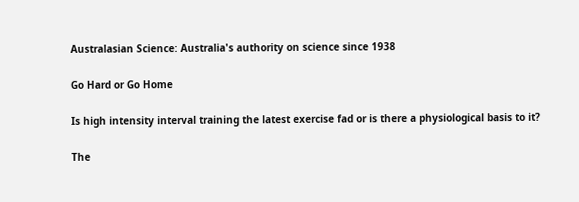Australasian Science: Australia's authority on science since 1938

Go Hard or Go Home

Is high intensity interval training the latest exercise fad or is there a physiological basis to it?

The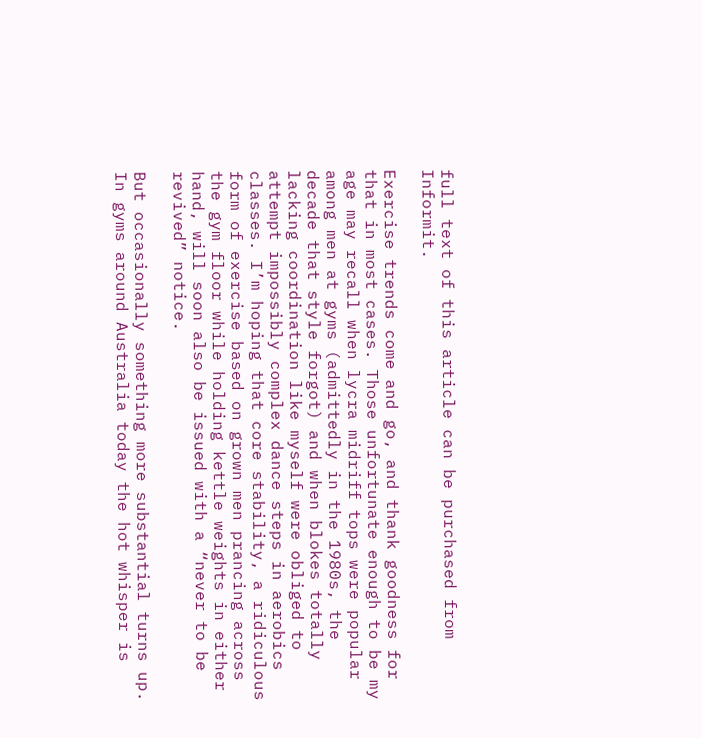full text of this article can be purchased from Informit.

Exercise trends come and go, and thank goodness for that in most cases. Those unfortunate enough to be my age may recall when lycra midriff tops were popular among men at gyms (admittedly in the 1980s, the decade that style forgot) and when blokes totally lacking coordination like myself were obliged to attempt impossibly complex dance steps in aerobics classes. I’m hoping that core stability, a ridiculous form of exercise based on grown men prancing across the gym floor while holding kettle weights in either hand, will soon also be issued with a “never to be revived” notice.

But occasionally something more substantial turns up. In gyms around Australia today the hot whisper is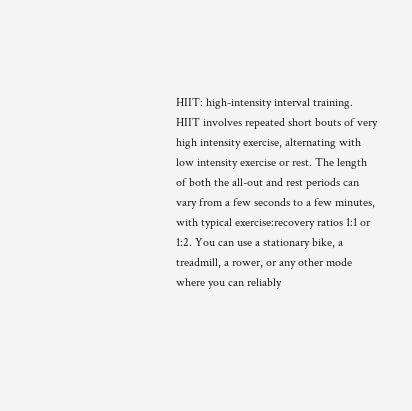HIIT: high-intensity interval training. HIIT involves repeated short bouts of very high intensity exercise, alternating with low intensity exercise or rest. The length of both the all-out and rest periods can vary from a few seconds to a few minutes, with typical exercise:recovery ratios 1:1 or 1:2. You can use a stationary bike, a treadmill, a rower, or any other mode where you can reliably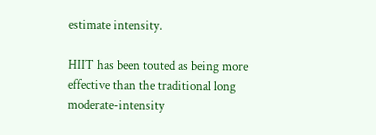estimate intensity.

HIIT has been touted as being more effective than the traditional long moderate-intensity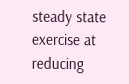steady state exercise at reducing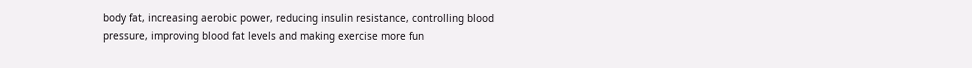body fat, increasing aerobic power, reducing insulin resistance, controlling blood pressure, improving blood fat levels and making exercise more fun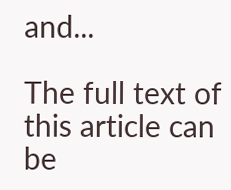and...

The full text of this article can be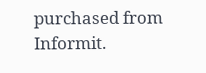purchased from Informit.